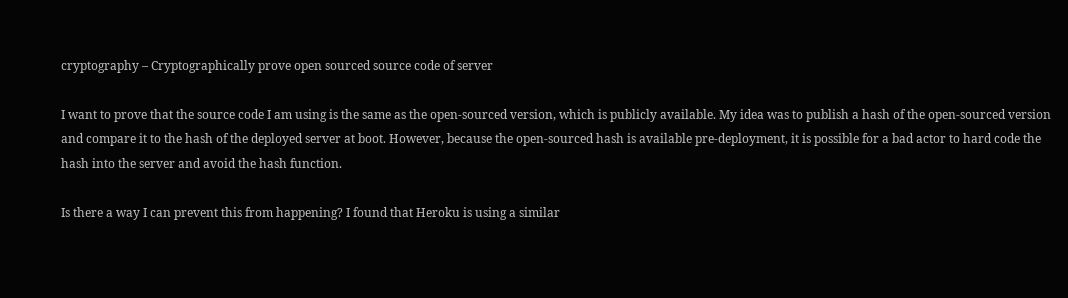cryptography – Cryptographically prove open sourced source code of server

I want to prove that the source code I am using is the same as the open-sourced version, which is publicly available. My idea was to publish a hash of the open-sourced version and compare it to the hash of the deployed server at boot. However, because the open-sourced hash is available pre-deployment, it is possible for a bad actor to hard code the hash into the server and avoid the hash function.

Is there a way I can prevent this from happening? I found that Heroku is using a similar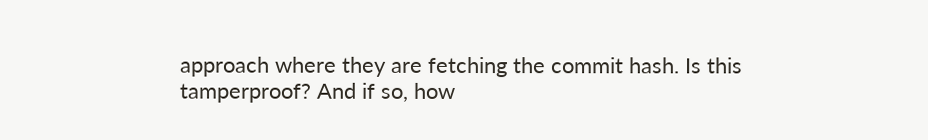approach where they are fetching the commit hash. Is this tamperproof? And if so, how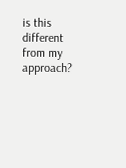is this different from my approach?